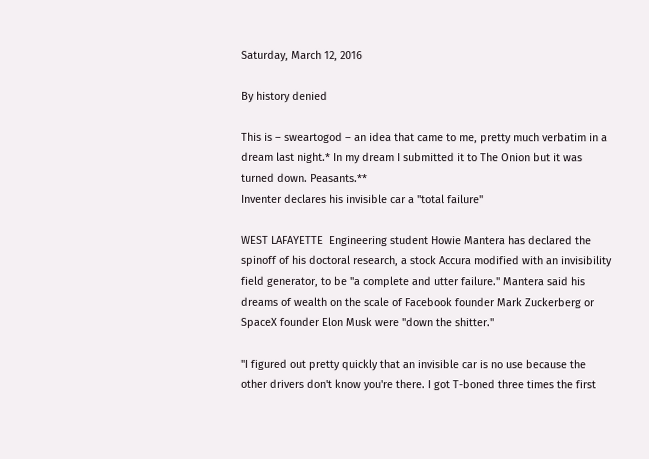Saturday, March 12, 2016

By history denied

This is – sweartogod – an idea that came to me, pretty much verbatim in a dream last night.* In my dream I submitted it to The Onion but it was turned down. Peasants.**
Inventer declares his invisible car a "total failure"

WEST LAFAYETTE  Engineering student Howie Mantera has declared the spinoff of his doctoral research, a stock Accura modified with an invisibility field generator, to be "a complete and utter failure." Mantera said his dreams of wealth on the scale of Facebook founder Mark Zuckerberg or SpaceX founder Elon Musk were "down the shitter."

"I figured out pretty quickly that an invisible car is no use because the other drivers don't know you're there. I got T-boned three times the first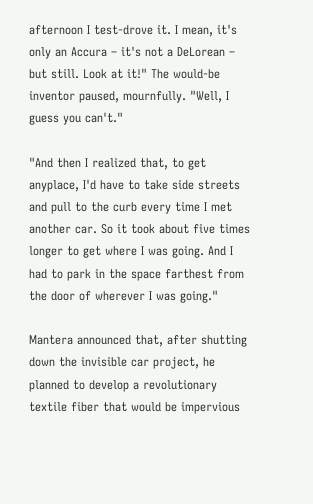afternoon I test-drove it. I mean, it's only an Accura – it's not a DeLorean – but still. Look at it!" The would-be inventor paused, mournfully. "Well, I guess you can't."

"And then I realized that, to get anyplace, I'd have to take side streets and pull to the curb every time I met another car. So it took about five times longer to get where I was going. And I had to park in the space farthest from the door of wherever I was going."

Mantera announced that, after shutting down the invisible car project, he planned to develop a revolutionary textile fiber that would be impervious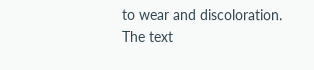to wear and discoloration.
The text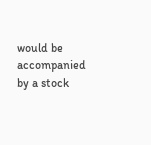would be accompanied by a stock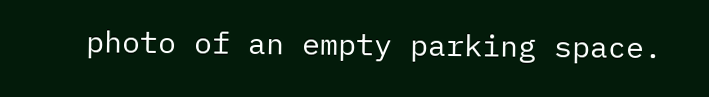photo of an empty parking space.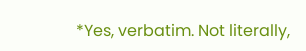*Yes, verbatim. Not literally,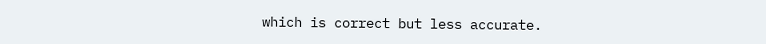which is correct but less accurate.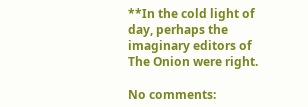**In the cold light of day, perhaps the imaginary editors of The Onion were right.

No comments: